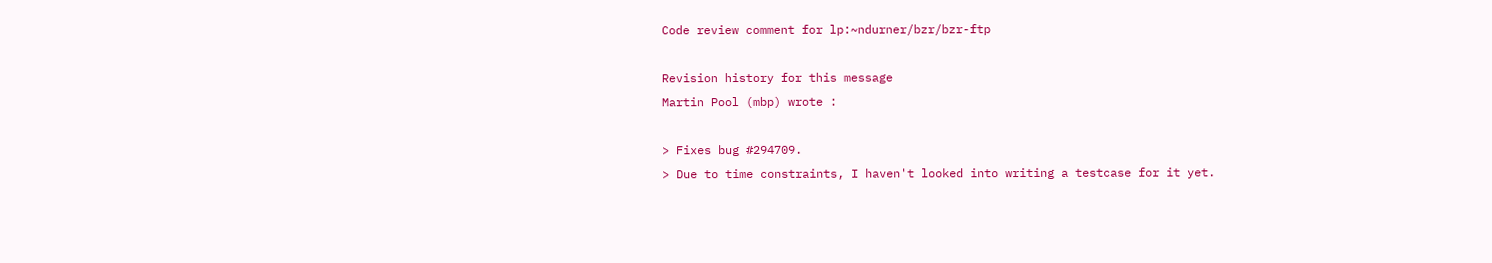Code review comment for lp:~ndurner/bzr/bzr-ftp

Revision history for this message
Martin Pool (mbp) wrote :

> Fixes bug #294709.
> Due to time constraints, I haven't looked into writing a testcase for it yet.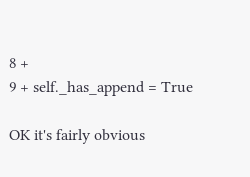8 +
9 + self._has_append = True

OK it's fairly obvious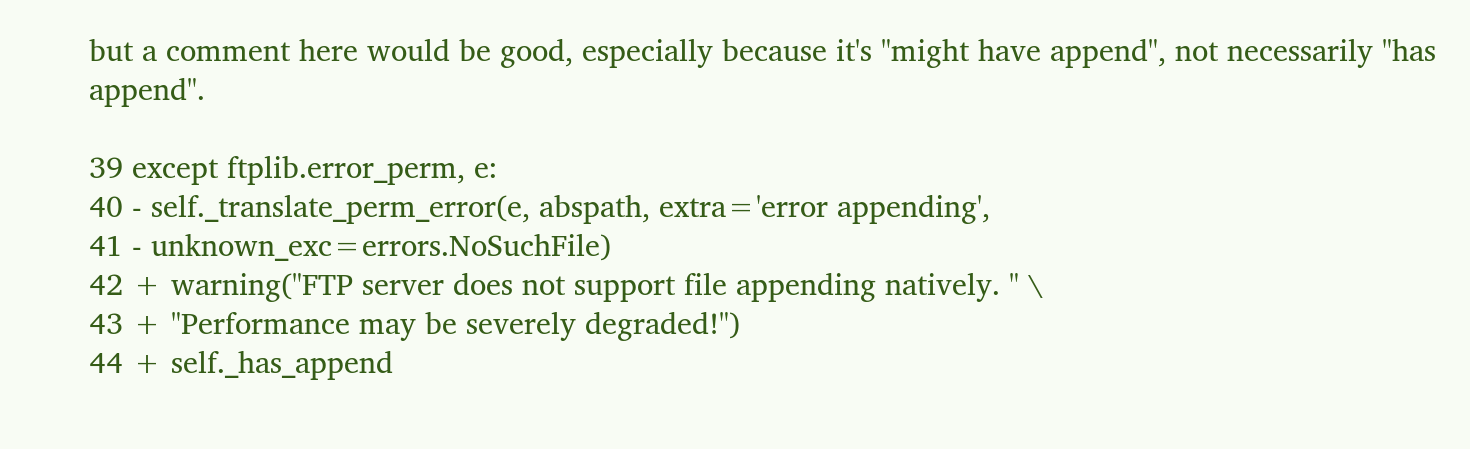but a comment here would be good, especially because it's "might have append", not necessarily "has append".

39 except ftplib.error_perm, e:
40 - self._translate_perm_error(e, abspath, extra='error appending',
41 - unknown_exc=errors.NoSuchFile)
42 + warning("FTP server does not support file appending natively. " \
43 + "Performance may be severely degraded!")
44 + self._has_append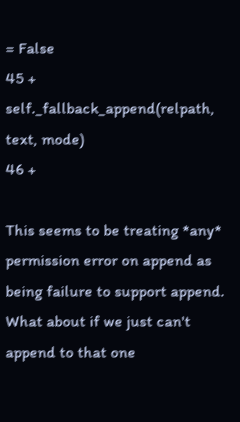= False
45 + self._fallback_append(relpath, text, mode)
46 +

This seems to be treating *any* permission error on append as being failure to support append. What about if we just can't append to that one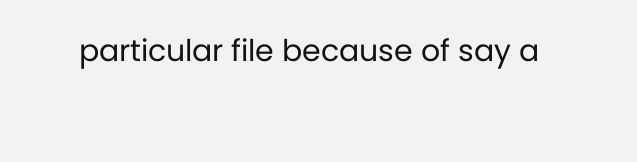particular file because of say a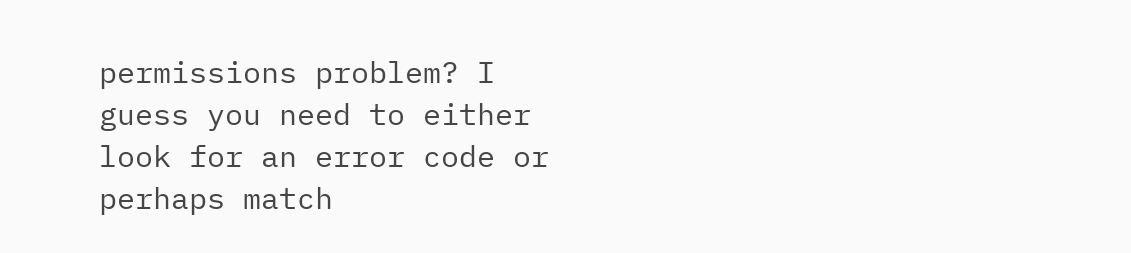permissions problem? I guess you need to either look for an error code or perhaps match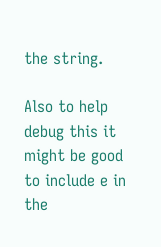the string.

Also to help debug this it might be good to include e in the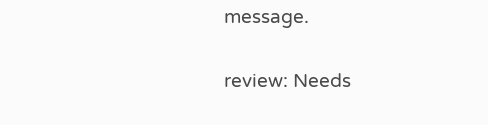message.

review: Needs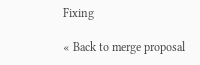Fixing

« Back to merge proposal